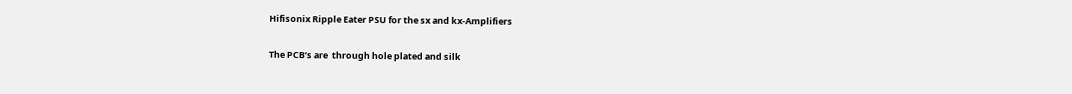Hifisonix Ripple Eater PSU for the sx and kx-Amplifiers

The PCB’s are  through hole plated and silk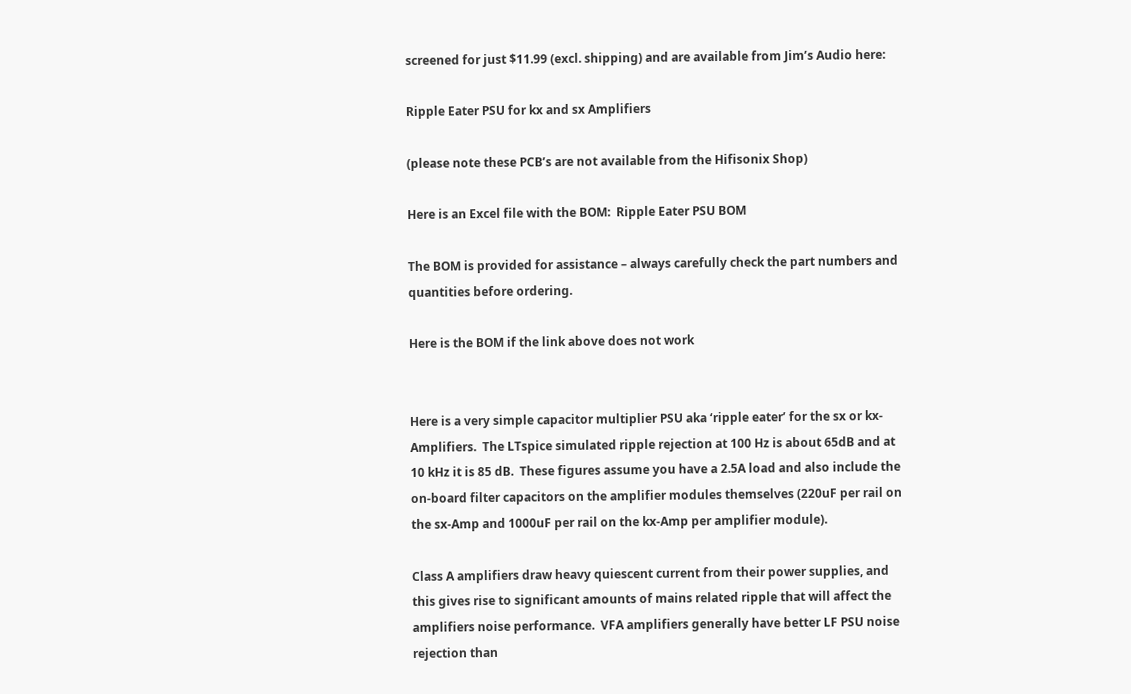screened for just $11.99 (excl. shipping) and are available from Jim’s Audio here:

Ripple Eater PSU for kx and sx Amplifiers

(please note these PCB’s are not available from the Hifisonix Shop)

Here is an Excel file with the BOM:  Ripple Eater PSU BOM

The BOM is provided for assistance – always carefully check the part numbers and quantities before ordering.

Here is the BOM if the link above does not work


Here is a very simple capacitor multiplier PSU aka ‘ripple eater’ for the sx or kx-Amplifiers.  The LTspice simulated ripple rejection at 100 Hz is about 65dB and at 10 kHz it is 85 dB.  These figures assume you have a 2.5A load and also include the on-board filter capacitors on the amplifier modules themselves (220uF per rail on the sx-Amp and 1000uF per rail on the kx-Amp per amplifier module).

Class A amplifiers draw heavy quiescent current from their power supplies, and this gives rise to significant amounts of mains related ripple that will affect the amplifiers noise performance.  VFA amplifiers generally have better LF PSU noise rejection than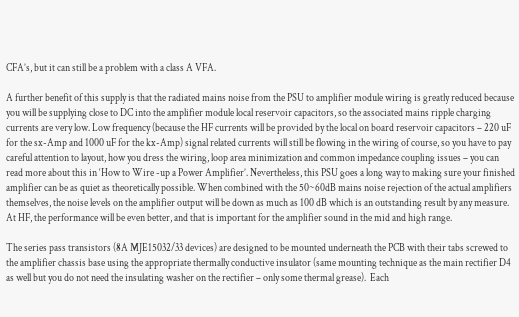CFA’s, but it can still be a problem with a class A VFA.

A further benefit of this supply is that the radiated mains noise from the PSU to amplifier module wiring is greatly reduced because you will be supplying close to DC into the amplifier module local reservoir capacitors, so the associated mains ripple charging currents are very low. Low frequency (because the HF currents will be provided by the local on board reservoir capacitors – 220 uF for the sx-Amp and 1000 uF for the kx-Amp) signal related currents will still be flowing in the wiring of course, so you have to pay careful attention to layout, how you dress the wiring, loop area minimization and common impedance coupling issues – you can read more about this in ‘How to Wire -up a Power Amplifier’. Nevertheless, this PSU goes a long way to making sure your finished amplifier can be as quiet as theoretically possible. When combined with the 50~60dB mains noise rejection of the actual amplifiers themselves, the noise levels on the amplifier output will be down as much as 100 dB which is an outstanding result by any measure. At HF, the performance will be even better, and that is important for the amplifier sound in the mid and high range.

The series pass transistors (8A MJE15032/33 devices) are designed to be mounted underneath the PCB with their tabs screwed to the amplifier chassis base using the appropriate thermally conductive insulator (same mounting technique as the main rectifier D4 as well but you do not need the insulating washer on the rectifier – only some thermal grease).  Each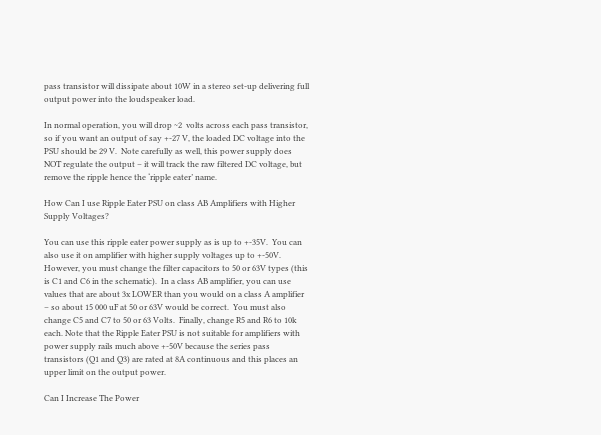pass transistor will dissipate about 10W in a stereo set-up delivering full output power into the loudspeaker load.

In normal operation, you will drop ~2  volts across each pass transistor, so if you want an output of say +-27 V, the loaded DC voltage into the PSU should be 29 V.  Note carefully as well, this power supply does NOT regulate the output – it will track the raw filtered DC voltage, but remove the ripple hence the ‘ripple eater’ name.

How Can I use Ripple Eater PSU on class AB Amplifiers with Higher Supply Voltages?

You can use this ripple eater power supply as is up to +-35V.  You can also use it on amplifier with higher supply voltages up to +-50V. However, you must change the filter capacitors to 50 or 63V types (this is C1 and C6 in the schematic).  In a class AB amplifier, you can use values that are about 3x LOWER than you would on a class A amplifier – so about 15 000 uF at 50 or 63V would be correct.  You must also change C5 and C7 to 50 or 63 Volts.  Finally, change R5 and R6 to 10k each. Note that the Ripple Eater PSU is not suitable for amplifiers with power supply rails much above +-50V because the series pass transistors (Q1 and Q3) are rated at 8A continuous and this places an upper limit on the output power.

Can I Increase The Power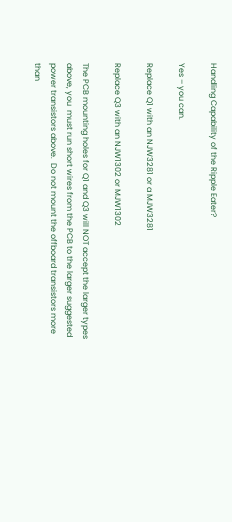Handling Capability of the Ripple Eater?

Yes – you can.

Replace Q1 with an NJW3281 or a MJW3281

Replace Q3 with an NJW1302 or MJW1302

The PCB mounting holes for Q1 and Q3 will NOT accept the larger types above, you  must run short wires from the PCB to the larger suggested power transistors above.  Do not mount the offboard transistors more than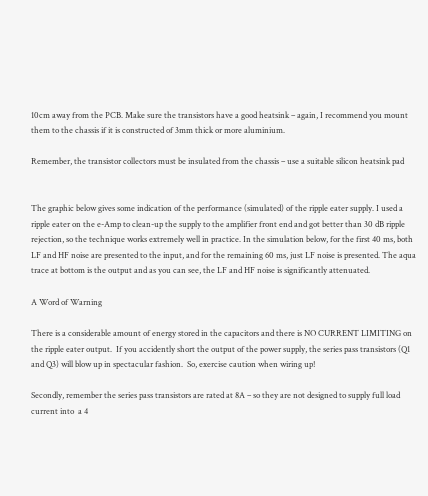10cm away from the PCB. Make sure the transistors have a good heatsink – again, I recommend you mount them to the chassis if it is constructed of 3mm thick or more aluminium.

Remember, the transistor collectors must be insulated from the chassis – use a suitable silicon heatsink pad


The graphic below gives some indication of the performance (simulated) of the ripple eater supply. I used a ripple eater on the e-Amp to clean-up the supply to the amplifier front end and got better than 30 dB ripple rejection, so the technique works extremely well in practice. In the simulation below, for the first 40 ms, both LF and HF noise are presented to the input, and for the remaining 60 ms, just LF noise is presented. The aqua trace at bottom is the output and as you can see, the LF and HF noise is significantly attenuated.

A Word of Warning

There is a considerable amount of energy stored in the capacitors and there is NO CURRENT LIMITING on the ripple eater output.  If you accidently short the output of the power supply, the series pass transistors (Q1 and Q3) will blow up in spectacular fashion.  So, exercise caution when wiring up!

Secondly, remember the series pass transistors are rated at 8A – so they are not designed to supply full load current into  a 4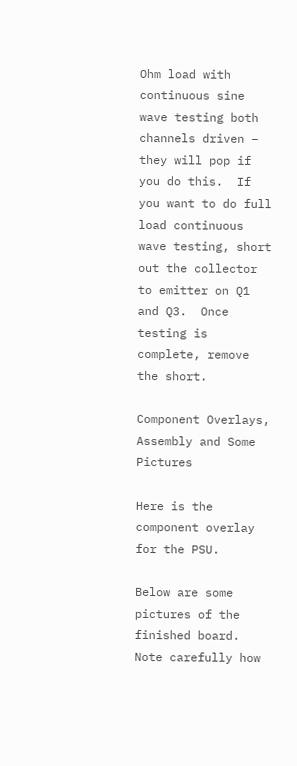Ohm load with continuous sine wave testing both channels driven – they will pop if you do this.  If you want to do full load continuous wave testing, short out the collector to emitter on Q1 and Q3.  Once testing is complete, remove the short.

Component Overlays, Assembly and Some Pictures

Here is the component overlay for the PSU.

Below are some pictures of the finished board. Note carefully how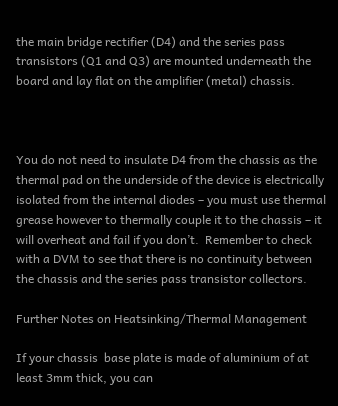the main bridge rectifier (D4) and the series pass transistors (Q1 and Q3) are mounted underneath the board and lay flat on the amplifier (metal) chassis.



You do not need to insulate D4 from the chassis as the thermal pad on the underside of the device is electrically isolated from the internal diodes – you must use thermal grease however to thermally couple it to the chassis – it will overheat and fail if you don’t.  Remember to check with a DVM to see that there is no continuity between the chassis and the series pass transistor collectors.

Further Notes on Heatsinking/Thermal Management

If your chassis  base plate is made of aluminium of at least 3mm thick, you can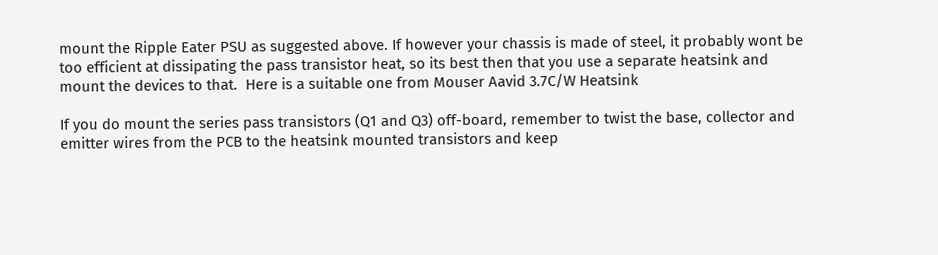mount the Ripple Eater PSU as suggested above. If however your chassis is made of steel, it probably wont be too efficient at dissipating the pass transistor heat, so its best then that you use a separate heatsink and mount the devices to that.  Here is a suitable one from Mouser Aavid 3.7C/W Heatsink

If you do mount the series pass transistors (Q1 and Q3) off-board, remember to twist the base, collector and emitter wires from the PCB to the heatsink mounted transistors and keep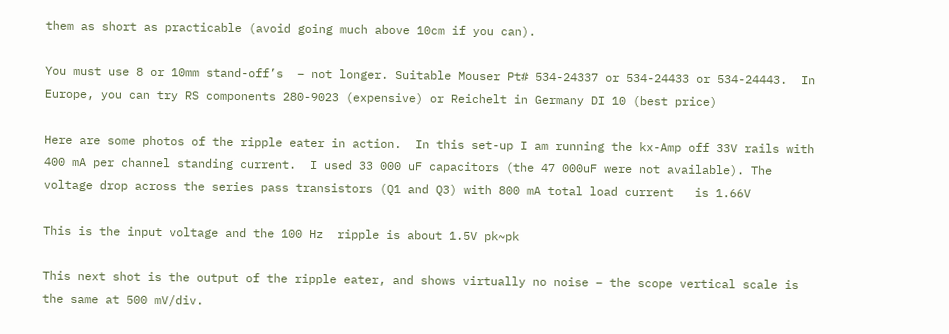them as short as practicable (avoid going much above 10cm if you can).

You must use 8 or 10mm stand-off’s  – not longer. Suitable Mouser Pt# 534-24337 or 534-24433 or 534-24443.  In Europe, you can try RS components 280-9023 (expensive) or Reichelt in Germany DI 10 (best price)

Here are some photos of the ripple eater in action.  In this set-up I am running the kx-Amp off 33V rails with 400 mA per channel standing current.  I used 33 000 uF capacitors (the 47 000uF were not available). The voltage drop across the series pass transistors (Q1 and Q3) with 800 mA total load current   is 1.66V

This is the input voltage and the 100 Hz  ripple is about 1.5V pk~pk

This next shot is the output of the ripple eater, and shows virtually no noise – the scope vertical scale is the same at 500 mV/div.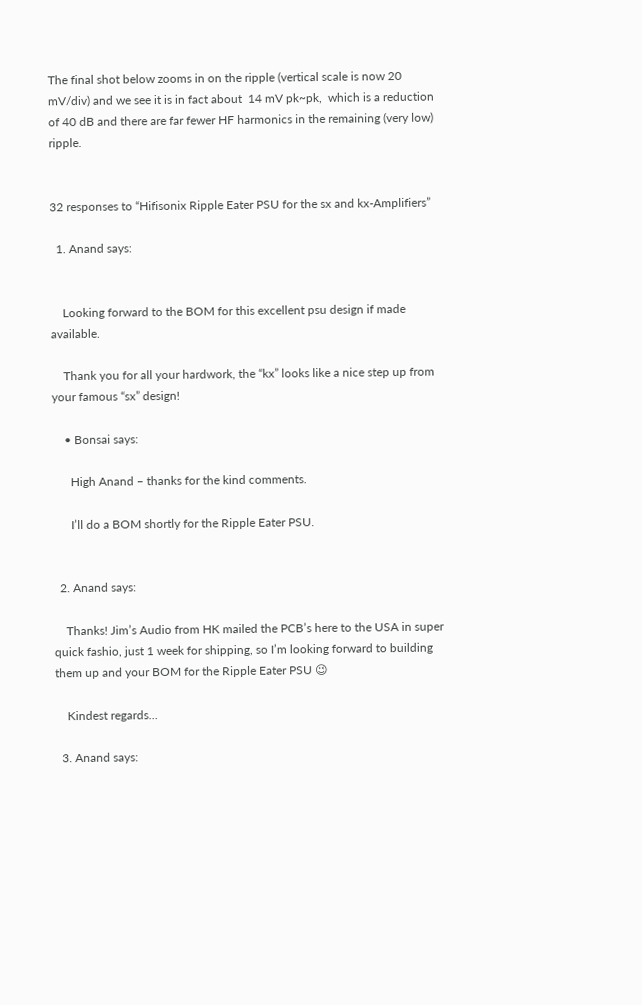The final shot below zooms in on the ripple (vertical scale is now 20 mV/div) and we see it is in fact about  14 mV pk~pk,  which is a reduction of 40 dB and there are far fewer HF harmonics in the remaining (very low) ripple.


32 responses to “Hifisonix Ripple Eater PSU for the sx and kx-Amplifiers”

  1. Anand says:


    Looking forward to the BOM for this excellent psu design if made available.

    Thank you for all your hardwork, the “kx” looks like a nice step up from your famous “sx” design!

    • Bonsai says:

      High Anand – thanks for the kind comments.

      I’ll do a BOM shortly for the Ripple Eater PSU.


  2. Anand says:

    Thanks! Jim’s Audio from HK mailed the PCB’s here to the USA in super quick fashio, just 1 week for shipping, so I’m looking forward to building them up and your BOM for the Ripple Eater PSU 😉

    Kindest regards…

  3. Anand says: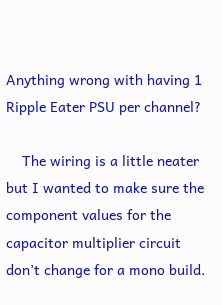Anything wrong with having 1 Ripple Eater PSU per channel?

    The wiring is a little neater but I wanted to make sure the component values for the capacitor multiplier circuit don’t change for a mono build.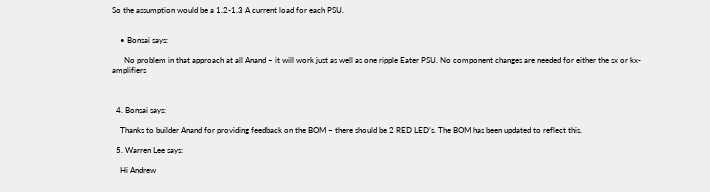So the assumption would be a 1.2-1.3 A current load for each PSU.


    • Bonsai says:

      No problem in that approach at all Anand – it will work just as well as one ripple Eater PSU. No component changes are needed for either the sx or kx-amplifiers



  4. Bonsai says:

    Thanks to builder Anand for providing feedback on the BOM – there should be 2 RED LED’s. The BOM has been updated to reflect this.

  5. Warren Lee says:

    Hi Andrew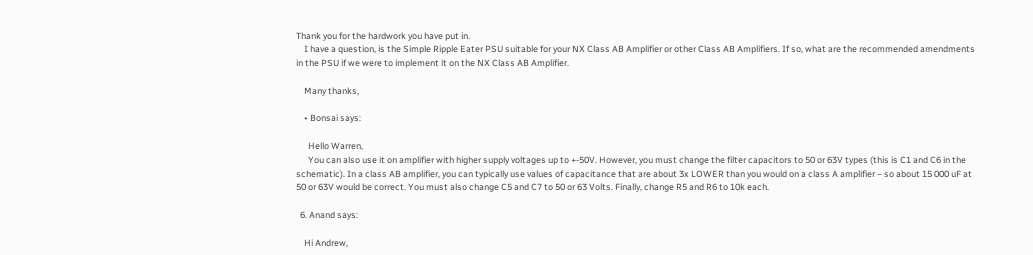Thank you for the hardwork you have put in.
    I have a question, is the Simple Ripple Eater PSU suitable for your NX Class AB Amplifier or other Class AB Amplifiers. If so, what are the recommended amendments in the PSU if we were to implement it on the NX Class AB Amplifier.

    Many thanks,

    • Bonsai says:

      Hello Warren,
      You can also use it on amplifier with higher supply voltages up to +-50V. However, you must change the filter capacitors to 50 or 63V types (this is C1 and C6 in the schematic). In a class AB amplifier, you can typically use values of capacitance that are about 3x LOWER than you would on a class A amplifier – so about 15 000 uF at 50 or 63V would be correct. You must also change C5 and C7 to 50 or 63 Volts. Finally, change R5 and R6 to 10k each.

  6. Anand says:

    Hi Andrew,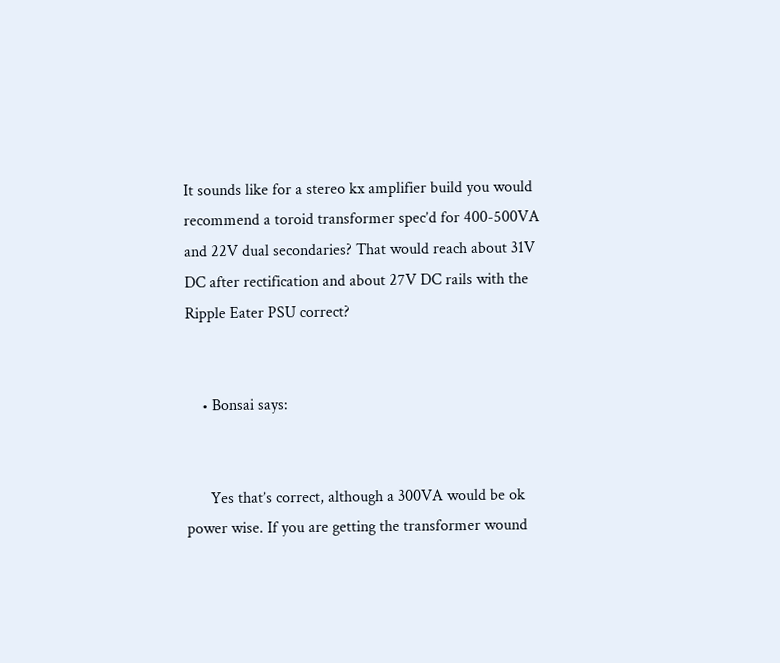It sounds like for a stereo kx amplifier build you would recommend a toroid transformer spec’d for 400-500VA and 22V dual secondaries? That would reach about 31V DC after rectification and about 27V DC rails with the Ripple Eater PSU correct?


    • Bonsai says:


      Yes that’s correct, although a 300VA would be ok power wise. If you are getting the transformer wound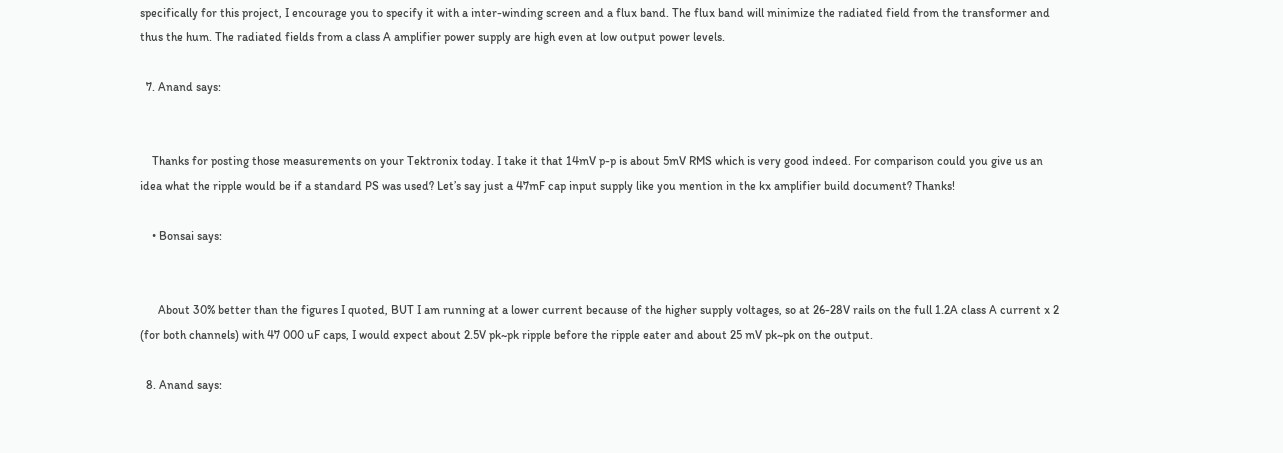specifically for this project, I encourage you to specify it with a inter-winding screen and a flux band. The flux band will minimize the radiated field from the transformer and thus the hum. The radiated fields from a class A amplifier power supply are high even at low output power levels.

  7. Anand says:


    Thanks for posting those measurements on your Tektronix today. I take it that 14mV p-p is about 5mV RMS which is very good indeed. For comparison could you give us an idea what the ripple would be if a standard PS was used? Let’s say just a 47mF cap input supply like you mention in the kx amplifier build document? Thanks!

    • Bonsai says:


      About 30% better than the figures I quoted, BUT I am running at a lower current because of the higher supply voltages, so at 26-28V rails on the full 1.2A class A current x 2 (for both channels) with 47 000 uF caps, I would expect about 2.5V pk~pk ripple before the ripple eater and about 25 mV pk~pk on the output.

  8. Anand says: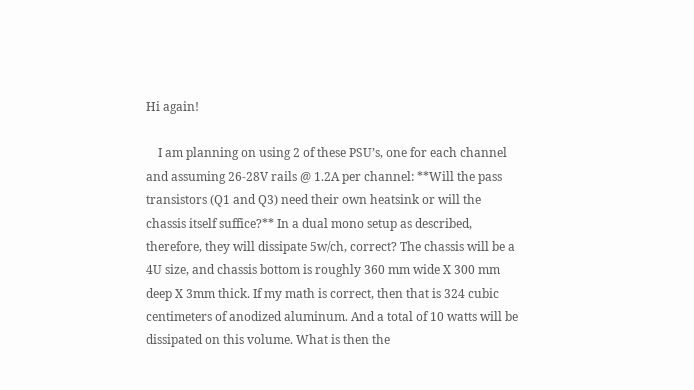Hi again!

    I am planning on using 2 of these PSU’s, one for each channel and assuming 26-28V rails @ 1.2A per channel: **Will the pass transistors (Q1 and Q3) need their own heatsink or will the chassis itself suffice?** In a dual mono setup as described, therefore, they will dissipate 5w/ch, correct? The chassis will be a 4U size, and chassis bottom is roughly 360 mm wide X 300 mm deep X 3mm thick. If my math is correct, then that is 324 cubic centimeters of anodized aluminum. And a total of 10 watts will be dissipated on this volume. What is then the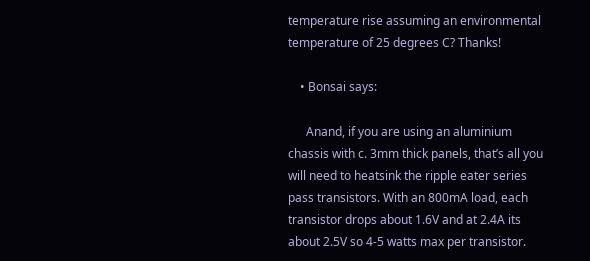temperature rise assuming an environmental temperature of 25 degrees C? Thanks!

    • Bonsai says:

      Anand, if you are using an aluminium chassis with c. 3mm thick panels, that’s all you will need to heatsink the ripple eater series pass transistors. With an 800mA load, each transistor drops about 1.6V and at 2.4A its about 2.5V so 4-5 watts max per transistor.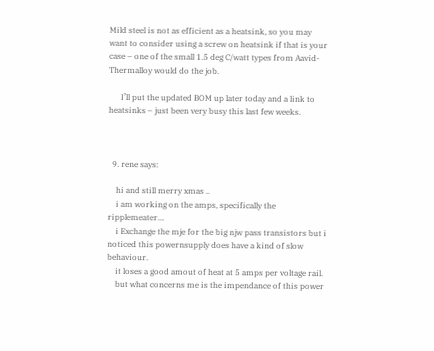Mild steel is not as efficient as a heatsink, so you may want to consider using a screw on heatsink if that is your case – one of the small 1.5 deg C/watt types from Aavid-Thermalloy would do the job.

      I’ll put the updated BOM up later today and a link to heatsinks – just been very busy this last few weeks.



  9. rene says:

    hi and still merry xmas ..
    i am working on the amps, specifically the ripplemeater…
    i Exchange the mje for the big njw pass transistors but i noticed this powernsupply does have a kind of slow behaviour.
    it loses a good amout of heat at 5 amps per voltage rail.
    but what concerns me is the impendance of this power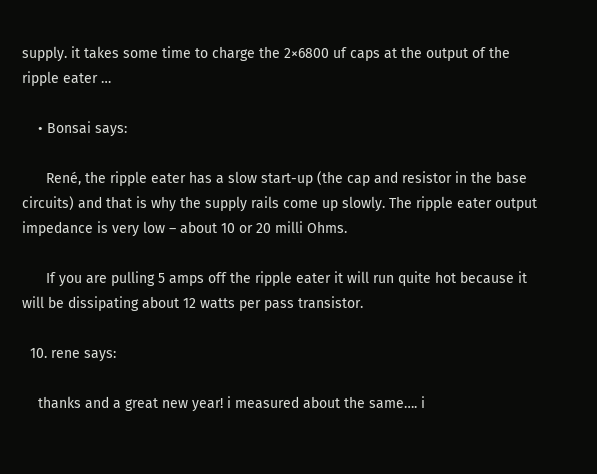supply. it takes some time to charge the 2×6800 uf caps at the output of the ripple eater …

    • Bonsai says:

      René, the ripple eater has a slow start-up (the cap and resistor in the base circuits) and that is why the supply rails come up slowly. The ripple eater output impedance is very low – about 10 or 20 milli Ohms.

      If you are pulling 5 amps off the ripple eater it will run quite hot because it will be dissipating about 12 watts per pass transistor.

  10. rene says:

    thanks and a great new year! i measured about the same…. i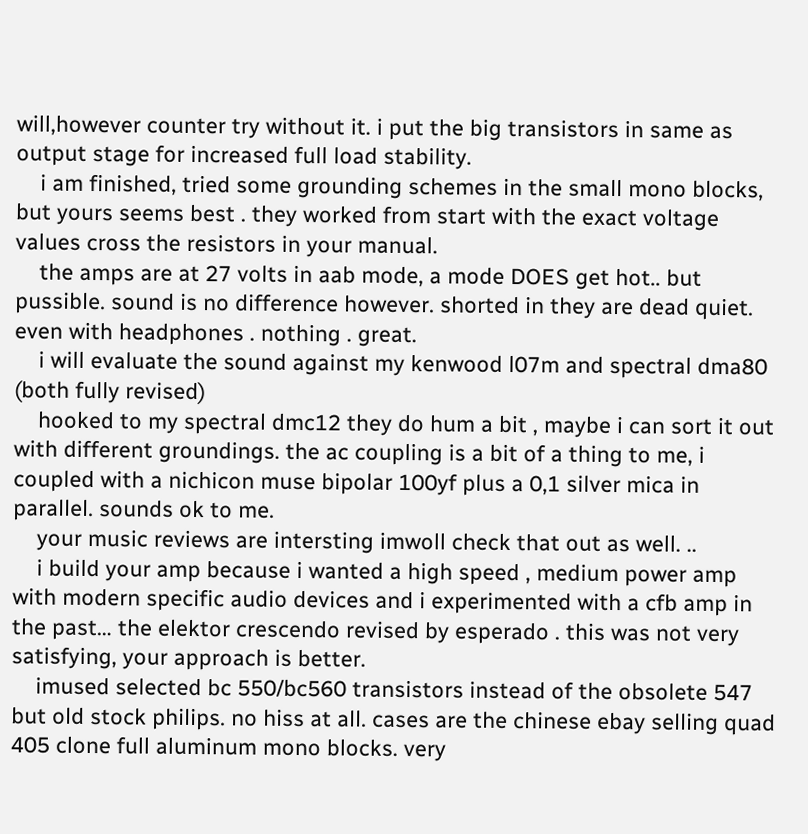will,however counter try without it. i put the big transistors in same as output stage for increased full load stability.
    i am finished, tried some grounding schemes in the small mono blocks, but yours seems best . they worked from start with the exact voltage values cross the resistors in your manual.
    the amps are at 27 volts in aab mode, a mode DOES get hot.. but pussible. sound is no difference however. shorted in they are dead quiet. even with headphones . nothing . great.
    i will evaluate the sound against my kenwood l07m and spectral dma80 (both fully revised)
    hooked to my spectral dmc12 they do hum a bit , maybe i can sort it out with different groundings. the ac coupling is a bit of a thing to me, i coupled with a nichicon muse bipolar 100yf plus a 0,1 silver mica in parallel. sounds ok to me.
    your music reviews are intersting imwoll check that out as well. ..
    i build your amp because i wanted a high speed , medium power amp with modern specific audio devices and i experimented with a cfb amp in the past… the elektor crescendo revised by esperado . this was not very satisfying, your approach is better.
    imused selected bc 550/bc560 transistors instead of the obsolete 547 but old stock philips. no hiss at all. cases are the chinese ebay selling quad 405 clone full aluminum mono blocks. very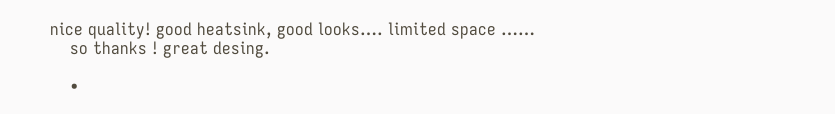nice quality! good heatsink, good looks…. limited space ……
    so thanks ! great desing.

    •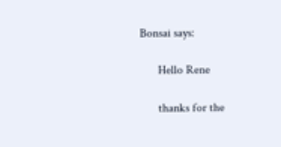Bonsai says:

      Hello Rene

      thanks for the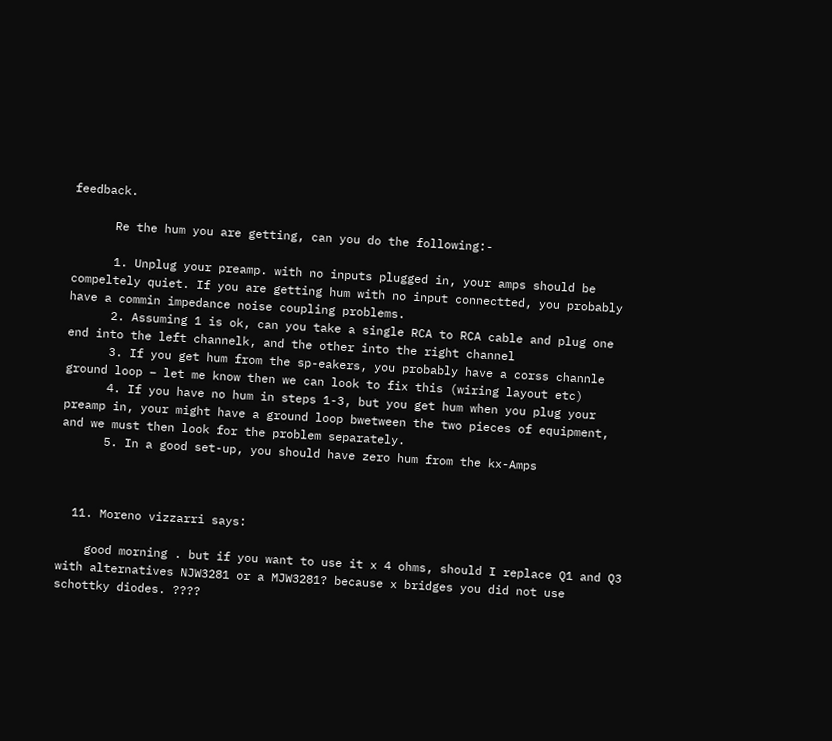feedback.

      Re the hum you are getting, can you do the following:-

      1. Unplug your preamp. with no inputs plugged in, your amps should be compeltely quiet. If you are getting hum with no input connectted, you probably have a commin impedance noise coupling problems.
      2. Assuming 1 is ok, can you take a single RCA to RCA cable and plug one end into the left channelk, and the other into the right channel
      3. If you get hum from the sp-eakers, you probably have a corss channle ground loop – let me know then we can look to fix this (wiring layout etc)
      4. If you have no hum in steps 1-3, but you get hum when you plug your preamp in, your might have a ground loop bwetween the two pieces of equipment, and we must then look for the problem separately.
      5. In a good set-up, you should have zero hum from the kx-Amps



  11. Moreno vizzarri says:

    good morning . but if you want to use it x 4 ohms, should I replace Q1 and Q3 with alternatives NJW3281 or a MJW3281? because x bridges you did not use schottky diodes. ????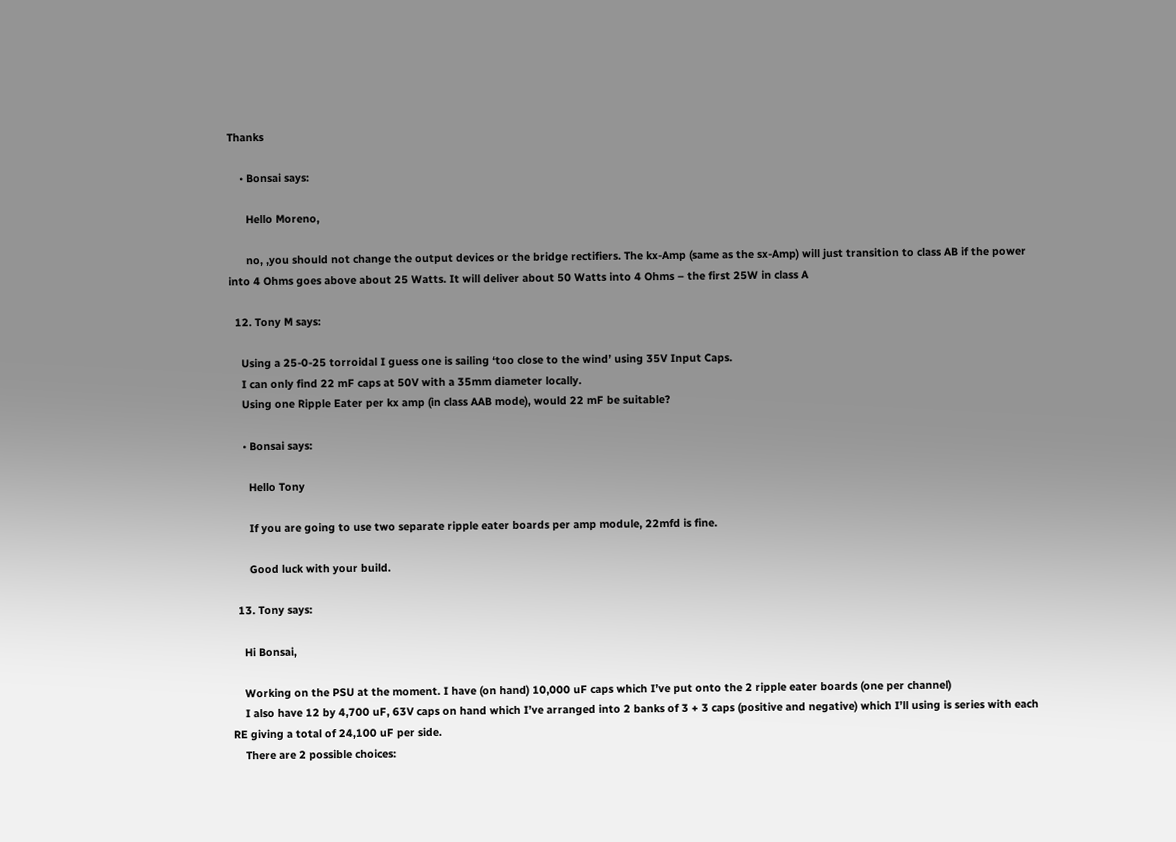Thanks

    • Bonsai says:

      Hello Moreno,

      no, ,you should not change the output devices or the bridge rectifiers. The kx-Amp (same as the sx-Amp) will just transition to class AB if the power into 4 Ohms goes above about 25 Watts. It will deliver about 50 Watts into 4 Ohms – the first 25W in class A

  12. Tony M says:

    Using a 25-0-25 torroidal I guess one is sailing ‘too close to the wind’ using 35V Input Caps.
    I can only find 22 mF caps at 50V with a 35mm diameter locally.
    Using one Ripple Eater per kx amp (in class AAB mode), would 22 mF be suitable?

    • Bonsai says:

      Hello Tony

      If you are going to use two separate ripple eater boards per amp module, 22mfd is fine.

      Good luck with your build.

  13. Tony says:

    Hi Bonsai,

    Working on the PSU at the moment. I have (on hand) 10,000 uF caps which I’ve put onto the 2 ripple eater boards (one per channel)
    I also have 12 by 4,700 uF, 63V caps on hand which I’ve arranged into 2 banks of 3 + 3 caps (positive and negative) which I’ll using is series with each RE giving a total of 24,100 uF per side.
    There are 2 possible choices: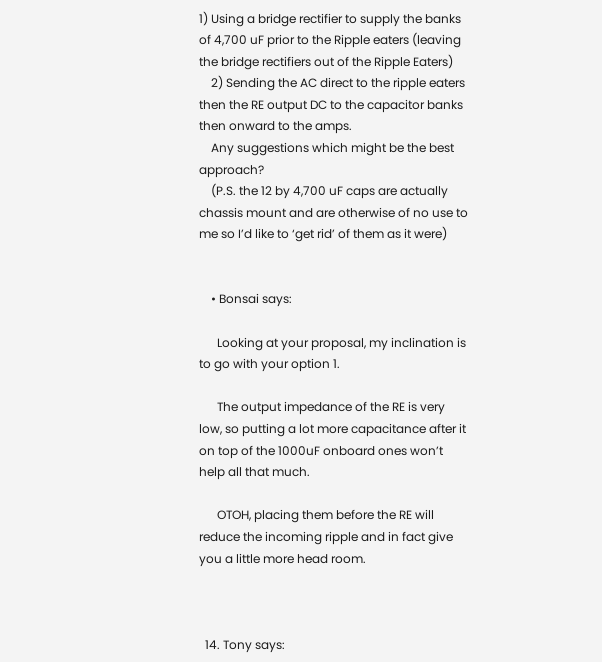1) Using a bridge rectifier to supply the banks of 4,700 uF prior to the Ripple eaters (leaving the bridge rectifiers out of the Ripple Eaters)
    2) Sending the AC direct to the ripple eaters then the RE output DC to the capacitor banks then onward to the amps.
    Any suggestions which might be the best approach?
    (P.S. the 12 by 4,700 uF caps are actually chassis mount and are otherwise of no use to me so I’d like to ‘get rid’ of them as it were)


    • Bonsai says:

      Looking at your proposal, my inclination is to go with your option 1.

      The output impedance of the RE is very low, so putting a lot more capacitance after it on top of the 1000uF onboard ones won’t help all that much.

      OTOH, placing them before the RE will reduce the incoming ripple and in fact give you a little more head room.



  14. Tony says: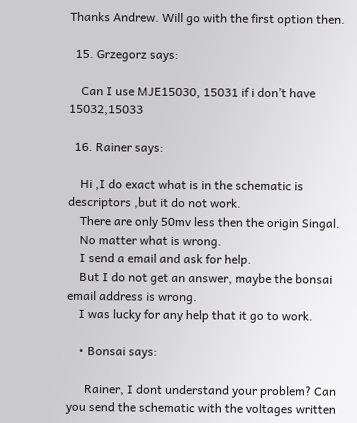Thanks Andrew. Will go with the first option then.

  15. Grzegorz says:

    Can I use MJE15030, 15031 if i don’t have 15032,15033

  16. Rainer says:

    Hi ,I do exact what is in the schematic is descriptors ,but it do not work.
    There are only 50mv less then the origin Singal.
    No matter what is wrong.
    I send a email and ask for help.
    But I do not get an answer, maybe the bonsai email address is wrong.
    I was lucky for any help that it go to work.

    • Bonsai says:

      Rainer, I dont understand your problem? Can you send the schematic with the voltages written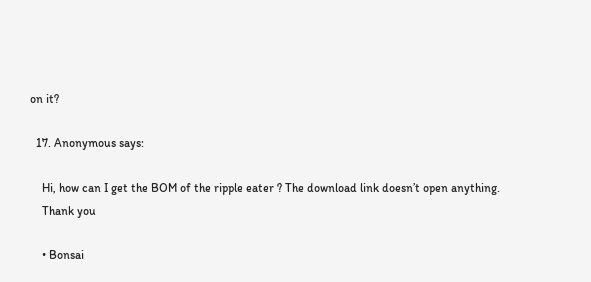on it?

  17. Anonymous says:

    Hi, how can I get the BOM of the ripple eater ? The download link doesn’t open anything.
    Thank you

    • Bonsai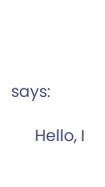says:

      Hello, I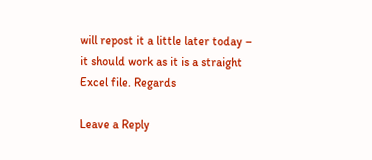will repost it a little later today – it should work as it is a straight Excel file. Regards

Leave a Reply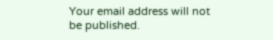Your email address will not be published.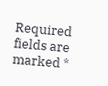Required fields are marked *